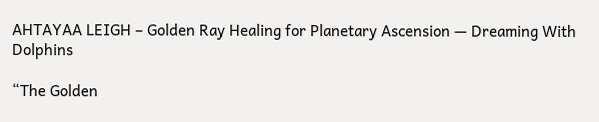AHTAYAA LEIGH – Golden Ray Healing for Planetary Ascension — Dreaming With Dolphins

“The Golden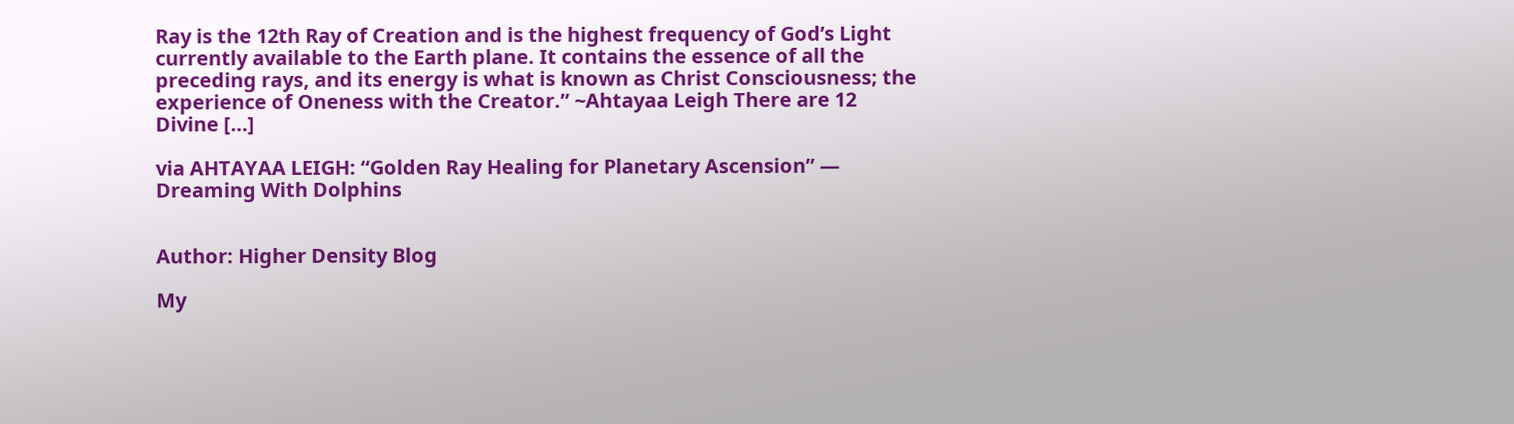Ray is the 12th Ray of Creation and is the highest frequency of God’s Light currently available to the Earth plane. It contains the essence of all the preceding rays, and its energy is what is known as Christ Consciousness; the experience of Oneness with the Creator.” ~Ahtayaa Leigh There are 12 Divine […]

via AHTAYAA LEIGH: “Golden Ray Healing for Planetary Ascension” — Dreaming With Dolphins


Author: Higher Density Blog

My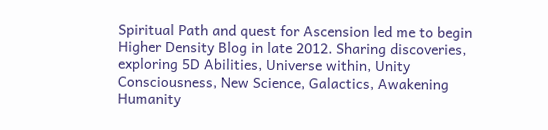Spiritual Path and quest for Ascension led me to begin Higher Density Blog in late 2012. Sharing discoveries, exploring 5D Abilities, Universe within, Unity Consciousness, New Science, Galactics, Awakening Humanity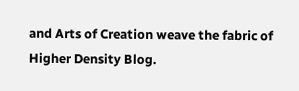and Arts of Creation weave the fabric of Higher Density Blog.